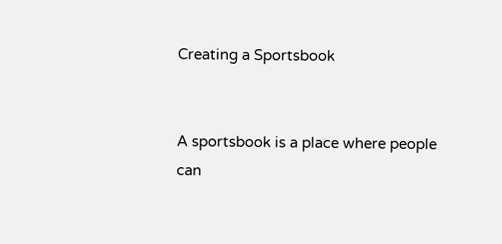Creating a Sportsbook


A sportsbook is a place where people can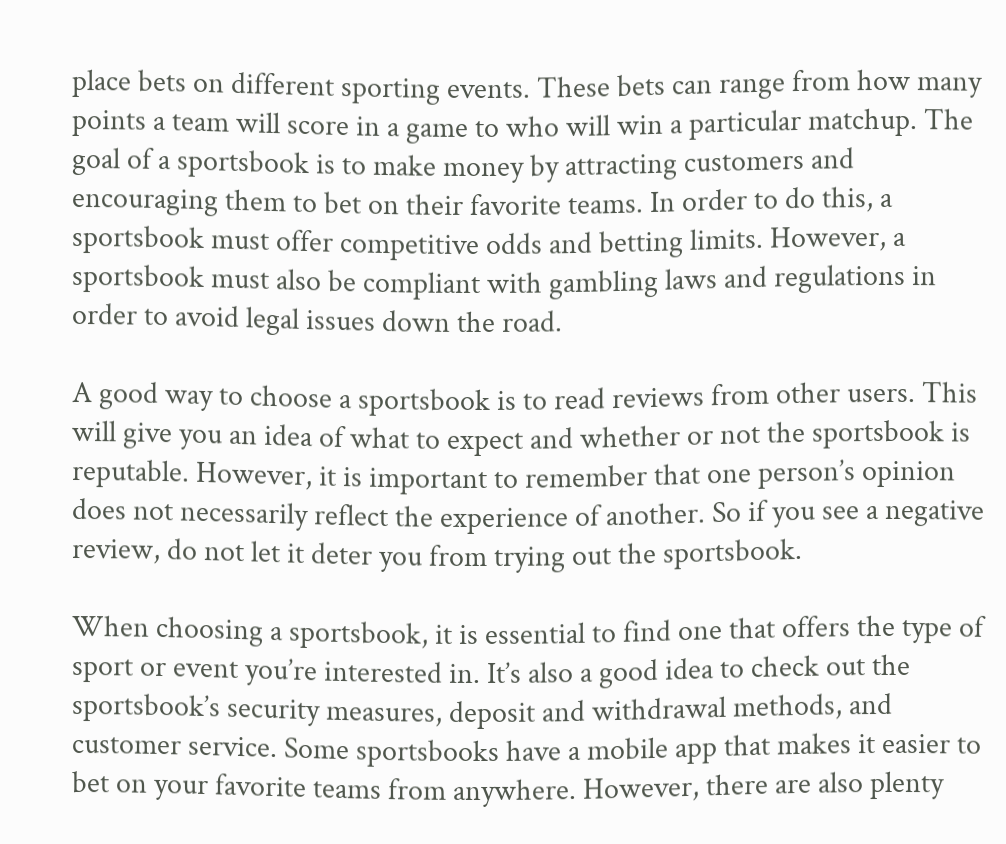place bets on different sporting events. These bets can range from how many points a team will score in a game to who will win a particular matchup. The goal of a sportsbook is to make money by attracting customers and encouraging them to bet on their favorite teams. In order to do this, a sportsbook must offer competitive odds and betting limits. However, a sportsbook must also be compliant with gambling laws and regulations in order to avoid legal issues down the road.

A good way to choose a sportsbook is to read reviews from other users. This will give you an idea of what to expect and whether or not the sportsbook is reputable. However, it is important to remember that one person’s opinion does not necessarily reflect the experience of another. So if you see a negative review, do not let it deter you from trying out the sportsbook.

When choosing a sportsbook, it is essential to find one that offers the type of sport or event you’re interested in. It’s also a good idea to check out the sportsbook’s security measures, deposit and withdrawal methods, and customer service. Some sportsbooks have a mobile app that makes it easier to bet on your favorite teams from anywhere. However, there are also plenty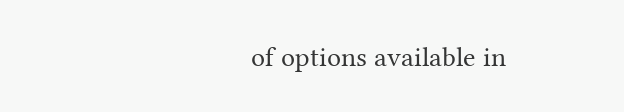of options available in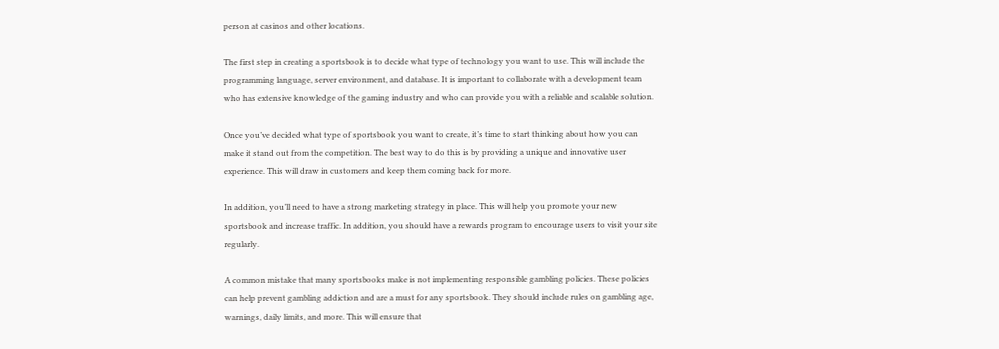person at casinos and other locations.

The first step in creating a sportsbook is to decide what type of technology you want to use. This will include the programming language, server environment, and database. It is important to collaborate with a development team who has extensive knowledge of the gaming industry and who can provide you with a reliable and scalable solution.

Once you’ve decided what type of sportsbook you want to create, it’s time to start thinking about how you can make it stand out from the competition. The best way to do this is by providing a unique and innovative user experience. This will draw in customers and keep them coming back for more.

In addition, you’ll need to have a strong marketing strategy in place. This will help you promote your new sportsbook and increase traffic. In addition, you should have a rewards program to encourage users to visit your site regularly.

A common mistake that many sportsbooks make is not implementing responsible gambling policies. These policies can help prevent gambling addiction and are a must for any sportsbook. They should include rules on gambling age, warnings, daily limits, and more. This will ensure that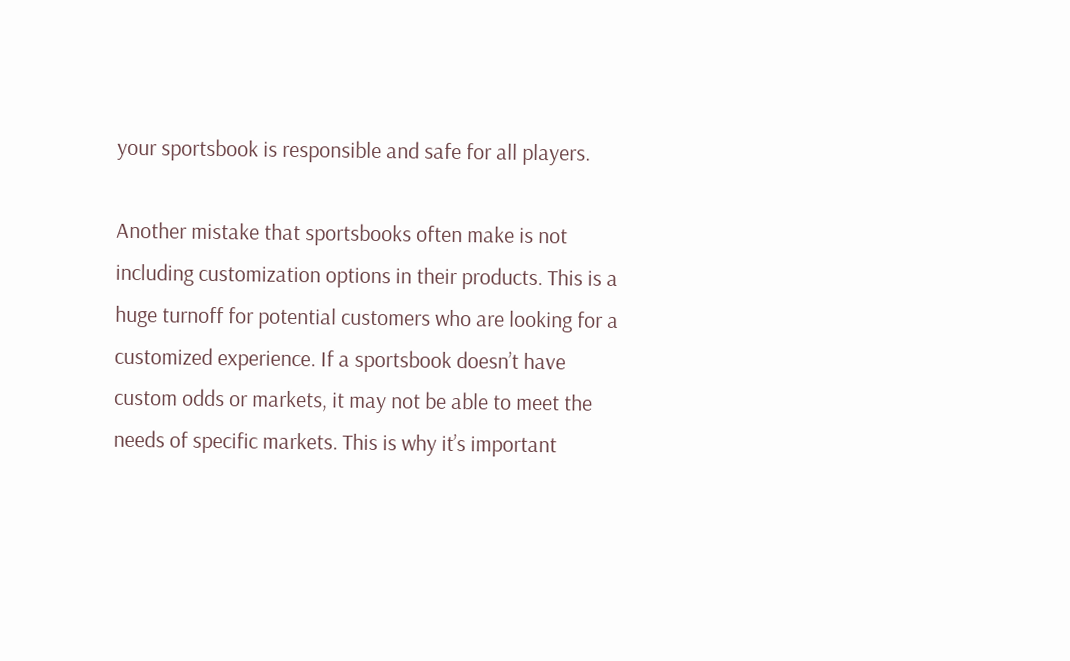your sportsbook is responsible and safe for all players.

Another mistake that sportsbooks often make is not including customization options in their products. This is a huge turnoff for potential customers who are looking for a customized experience. If a sportsbook doesn’t have custom odds or markets, it may not be able to meet the needs of specific markets. This is why it’s important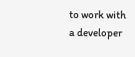to work with a developer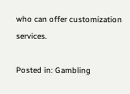who can offer customization services.

Posted in: Gambling